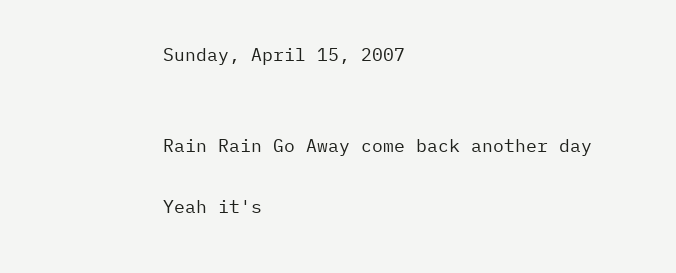Sunday, April 15, 2007


Rain Rain Go Away come back another day

Yeah it's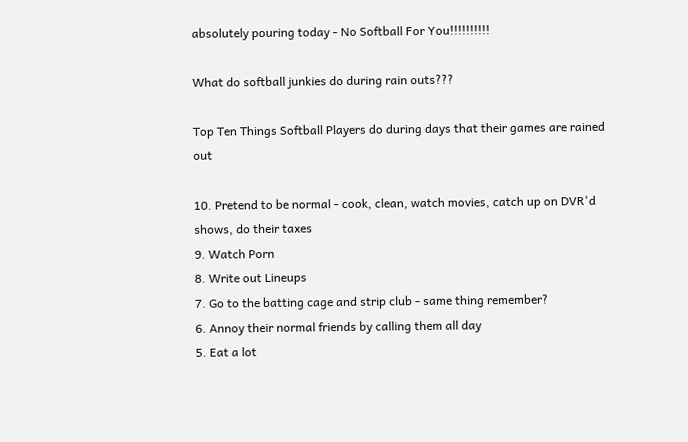absolutely pouring today - No Softball For You!!!!!!!!!!

What do softball junkies do during rain outs???

Top Ten Things Softball Players do during days that their games are rained out

10. Pretend to be normal - cook, clean, watch movies, catch up on DVR'd shows, do their taxes
9. Watch Porn
8. Write out Lineups
7. Go to the batting cage and strip club - same thing remember?
6. Annoy their normal friends by calling them all day
5. Eat a lot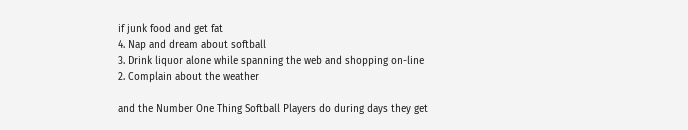if junk food and get fat
4. Nap and dream about softball
3. Drink liquor alone while spanning the web and shopping on-line
2. Complain about the weather

and the Number One Thing Softball Players do during days they get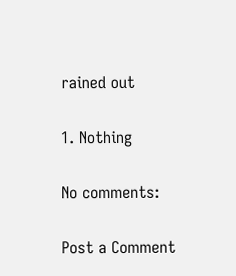rained out

1. Nothing

No comments:

Post a Comment